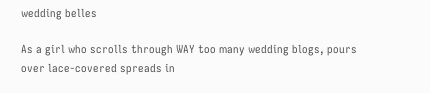wedding belles

As a girl who scrolls through WAY too many wedding blogs, pours over lace-covered spreads in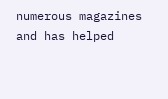numerous magazines and has helped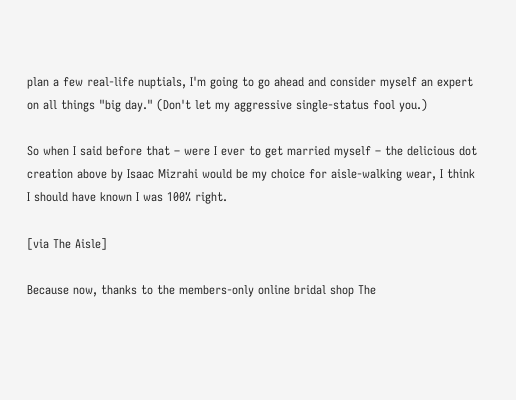plan a few real-life nuptials, I'm going to go ahead and consider myself an expert on all things "big day." (Don't let my aggressive single-status fool you.)

So when I said before that – were I ever to get married myself – the delicious dot creation above by Isaac Mizrahi would be my choice for aisle-walking wear, I think I should have known I was 100% right.

[via The Aisle]

Because now, thanks to the members-only online bridal shop The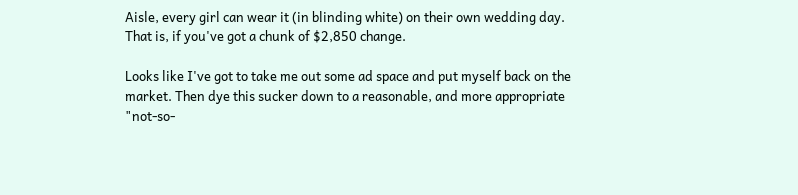Aisle, every girl can wear it (in blinding white) on their own wedding day. That is, if you've got a chunk of $2,850 change.

Looks like I've got to take me out some ad space and put myself back on the market. Then dye this sucker down to a reasonable, and more appropriate "not-so-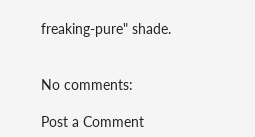freaking-pure" shade.


No comments:

Post a Comment